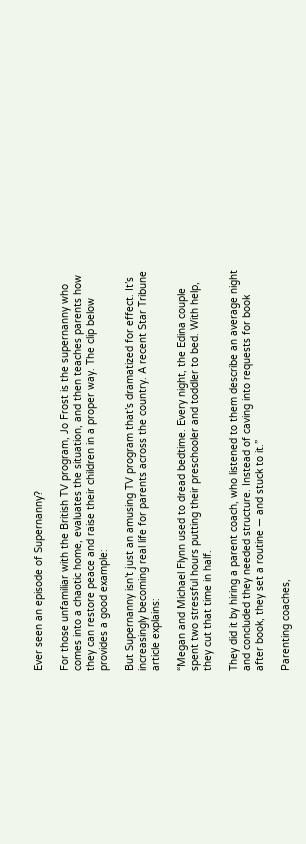Ever seen an episode of Supernanny?

For those unfamiliar with the British TV program, Jo Frost is the supernanny who comes into a chaotic home, evaluates the situation, and then teaches parents how they can restore peace and raise their children in a proper way. The clip below provides a good example:

But Supernanny isn’t just an amusing TV program that’s dramatized for effect. It’s increasingly becoming real life for parents across the country. A recent Star Tribune article explains:

“Megan and Michael Flynn used to dread bedtime. Every night, the Edina couple spent two stressful hours putting their preschooler and toddler to bed. With help, they cut that time in half.

They did it by hiring a parent coach, who listened to them describe an average night and concluded they needed structure. Instead of caving into requests for book after book, they set a routine — and stuck to it.”

Parenting coaches,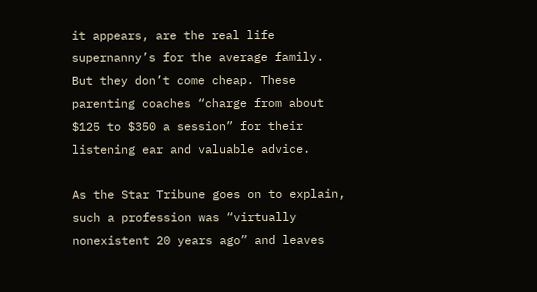it appears, are the real life supernanny’s for the average family. But they don’t come cheap. These parenting coaches “charge from about $125 to $350 a session” for their listening ear and valuable advice.

As the Star Tribune goes on to explain, such a profession was “virtually nonexistent 20 years ago” and leaves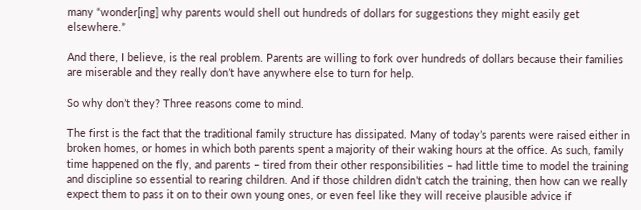many “wonder[ing] why parents would shell out hundreds of dollars for suggestions they might easily get elsewhere.”

And there, I believe, is the real problem. Parents are willing to fork over hundreds of dollars because their families are miserable and they really don’t have anywhere else to turn for help.

So why don’t they? Three reasons come to mind.

The first is the fact that the traditional family structure has dissipated. Many of today’s parents were raised either in broken homes, or homes in which both parents spent a majority of their waking hours at the office. As such, family time happened on the fly, and parents – tired from their other responsibilities – had little time to model the training and discipline so essential to rearing children. And if those children didn’t catch the training, then how can we really expect them to pass it on to their own young ones, or even feel like they will receive plausible advice if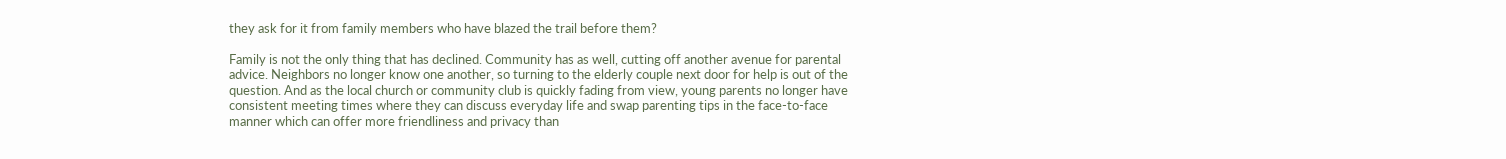they ask for it from family members who have blazed the trail before them?

Family is not the only thing that has declined. Community has as well, cutting off another avenue for parental advice. Neighbors no longer know one another, so turning to the elderly couple next door for help is out of the question. And as the local church or community club is quickly fading from view, young parents no longer have consistent meeting times where they can discuss everyday life and swap parenting tips in the face-to-face manner which can offer more friendliness and privacy than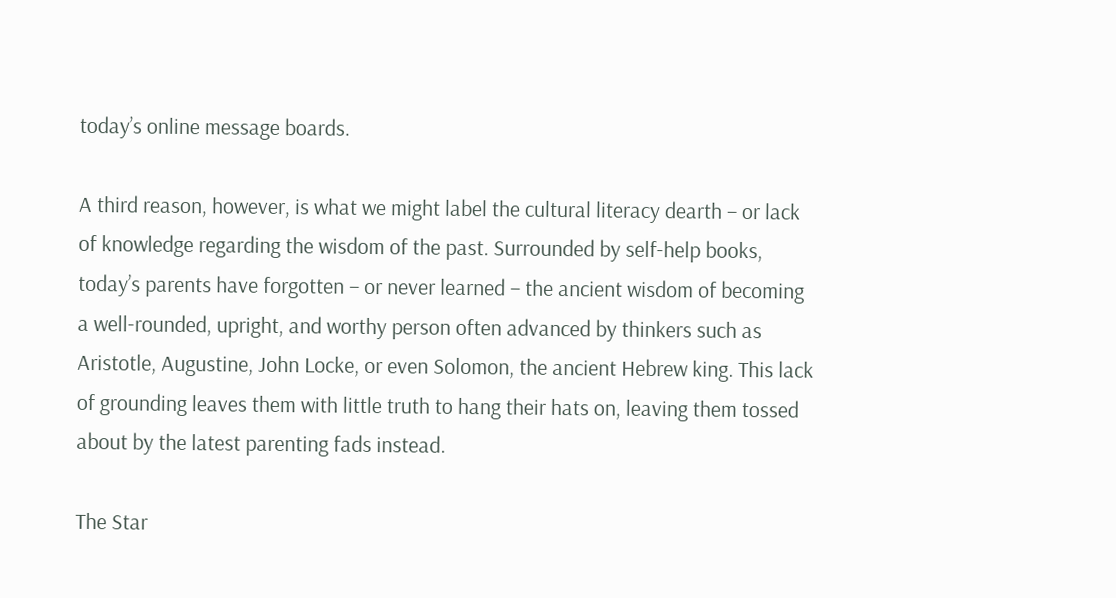today’s online message boards.

A third reason, however, is what we might label the cultural literacy dearth – or lack of knowledge regarding the wisdom of the past. Surrounded by self-help books, today’s parents have forgotten – or never learned – the ancient wisdom of becoming a well-rounded, upright, and worthy person often advanced by thinkers such as Aristotle, Augustine, John Locke, or even Solomon, the ancient Hebrew king. This lack of grounding leaves them with little truth to hang their hats on, leaving them tossed about by the latest parenting fads instead.

The Star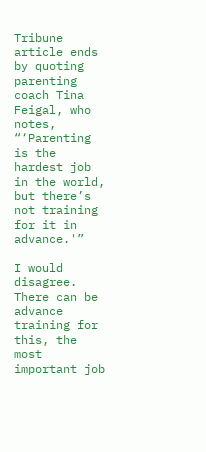Tribune article ends by quoting parenting coach Tina Feigal, who notes, “‘Parenting is the hardest job in the world, but there’s not training for it in advance.'”

I would disagree. There can be advance training for this, the most important job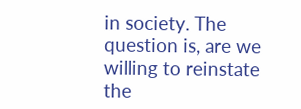in society. The question is, are we willing to reinstate the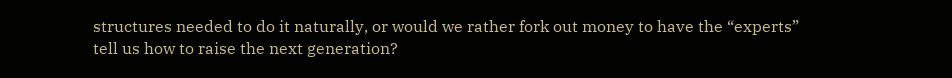structures needed to do it naturally, or would we rather fork out money to have the “experts” tell us how to raise the next generation?